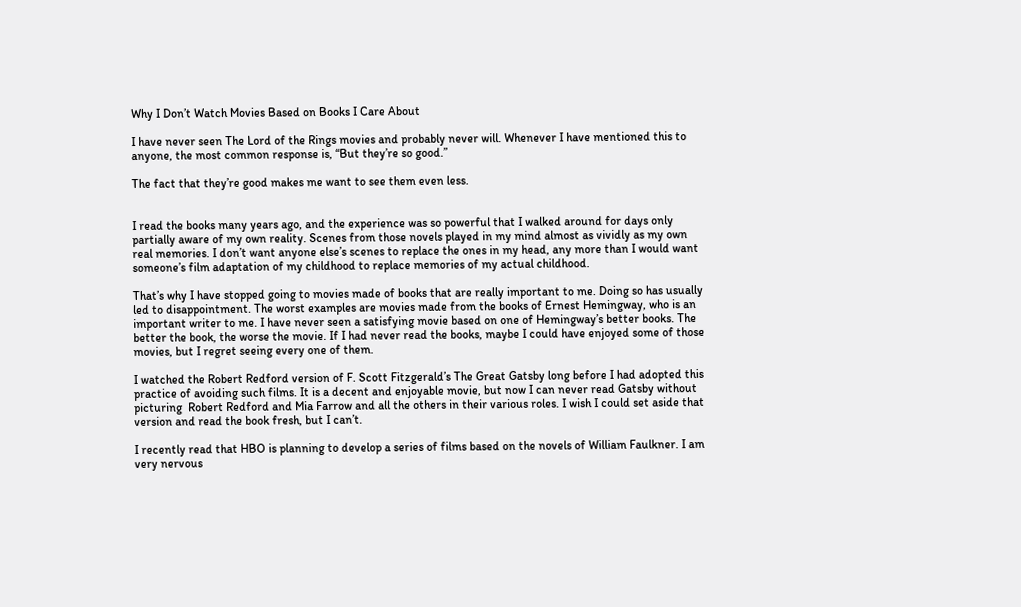Why I Don’t Watch Movies Based on Books I Care About

I have never seen The Lord of the Rings movies and probably never will. Whenever I have mentioned this to anyone, the most common response is, “But they’re so good.”

The fact that they’re good makes me want to see them even less.


I read the books many years ago, and the experience was so powerful that I walked around for days only partially aware of my own reality. Scenes from those novels played in my mind almost as vividly as my own real memories. I don’t want anyone else’s scenes to replace the ones in my head, any more than I would want someone’s film adaptation of my childhood to replace memories of my actual childhood.

That’s why I have stopped going to movies made of books that are really important to me. Doing so has usually led to disappointment. The worst examples are movies made from the books of Ernest Hemingway, who is an important writer to me. I have never seen a satisfying movie based on one of Hemingway’s better books. The better the book, the worse the movie. If I had never read the books, maybe I could have enjoyed some of those movies, but I regret seeing every one of them.

I watched the Robert Redford version of F. Scott Fitzgerald’s The Great Gatsby long before I had adopted this practice of avoiding such films. It is a decent and enjoyable movie, but now I can never read Gatsby without picturing  Robert Redford and Mia Farrow and all the others in their various roles. I wish I could set aside that version and read the book fresh, but I can’t.

I recently read that HBO is planning to develop a series of films based on the novels of William Faulkner. I am very nervous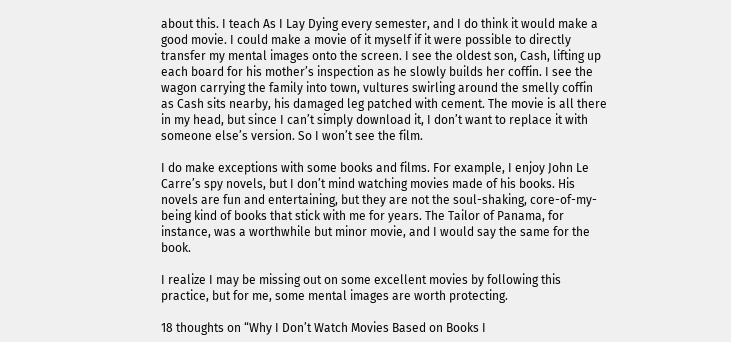about this. I teach As I Lay Dying every semester, and I do think it would make a good movie. I could make a movie of it myself if it were possible to directly transfer my mental images onto the screen. I see the oldest son, Cash, lifting up each board for his mother’s inspection as he slowly builds her coffin. I see the wagon carrying the family into town, vultures swirling around the smelly coffin as Cash sits nearby, his damaged leg patched with cement. The movie is all there in my head, but since I can’t simply download it, I don’t want to replace it with someone else’s version. So I won’t see the film.

I do make exceptions with some books and films. For example, I enjoy John Le Carre’s spy novels, but I don’t mind watching movies made of his books. His novels are fun and entertaining, but they are not the soul-shaking, core-of-my-being kind of books that stick with me for years. The Tailor of Panama, for instance, was a worthwhile but minor movie, and I would say the same for the book.

I realize I may be missing out on some excellent movies by following this practice, but for me, some mental images are worth protecting.

18 thoughts on “Why I Don’t Watch Movies Based on Books I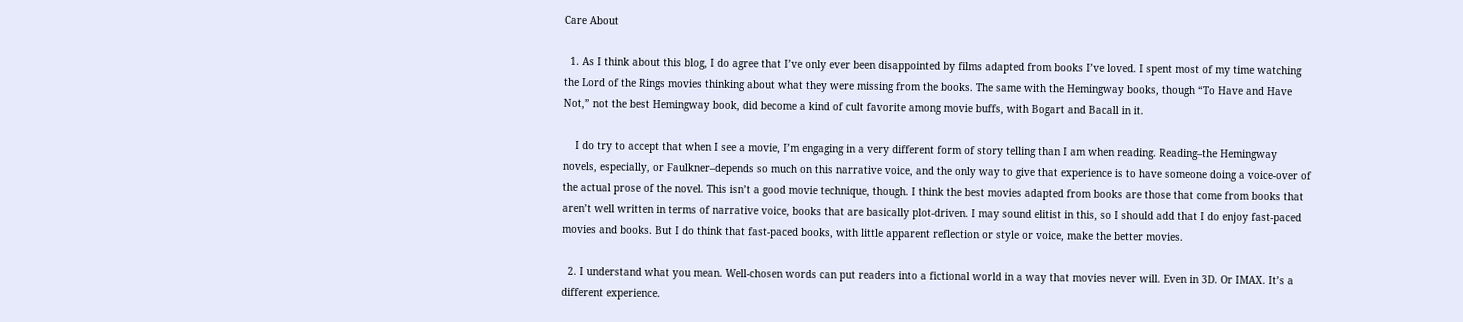Care About

  1. As I think about this blog, I do agree that I’ve only ever been disappointed by films adapted from books I’ve loved. I spent most of my time watching the Lord of the Rings movies thinking about what they were missing from the books. The same with the Hemingway books, though “To Have and Have Not,” not the best Hemingway book, did become a kind of cult favorite among movie buffs, with Bogart and Bacall in it.

    I do try to accept that when I see a movie, I’m engaging in a very different form of story telling than I am when reading. Reading–the Hemingway novels, especially, or Faulkner–depends so much on this narrative voice, and the only way to give that experience is to have someone doing a voice-over of the actual prose of the novel. This isn’t a good movie technique, though. I think the best movies adapted from books are those that come from books that aren’t well written in terms of narrative voice, books that are basically plot-driven. I may sound elitist in this, so I should add that I do enjoy fast-paced movies and books. But I do think that fast-paced books, with little apparent reflection or style or voice, make the better movies.

  2. I understand what you mean. Well-chosen words can put readers into a fictional world in a way that movies never will. Even in 3D. Or IMAX. It’s a different experience.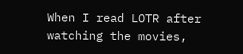When I read LOTR after watching the movies,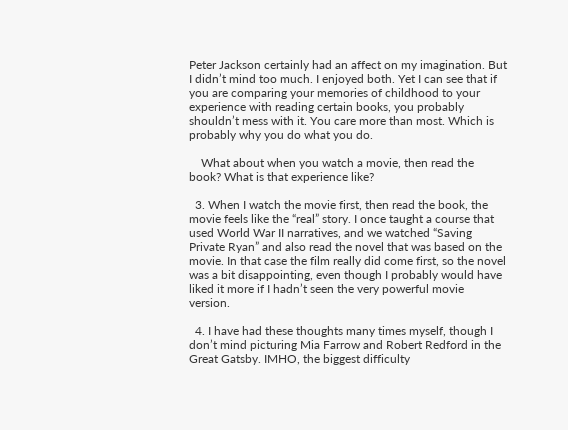Peter Jackson certainly had an affect on my imagination. But I didn’t mind too much. I enjoyed both. Yet I can see that if you are comparing your memories of childhood to your experience with reading certain books, you probably shouldn’t mess with it. You care more than most. Which is probably why you do what you do.

    What about when you watch a movie, then read the book? What is that experience like?

  3. When I watch the movie first, then read the book, the movie feels like the “real” story. I once taught a course that used World War II narratives, and we watched “Saving Private Ryan” and also read the novel that was based on the movie. In that case the film really did come first, so the novel was a bit disappointing, even though I probably would have liked it more if I hadn’t seen the very powerful movie version.

  4. I have had these thoughts many times myself, though I don’t mind picturing Mia Farrow and Robert Redford in the Great Gatsby. IMHO, the biggest difficulty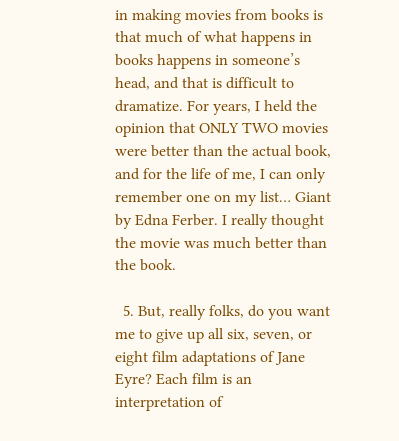in making movies from books is that much of what happens in books happens in someone’s head, and that is difficult to dramatize. For years, I held the opinion that ONLY TWO movies were better than the actual book, and for the life of me, I can only remember one on my list… Giant by Edna Ferber. I really thought the movie was much better than the book.

  5. But, really folks, do you want me to give up all six, seven, or eight film adaptations of Jane Eyre? Each film is an interpretation of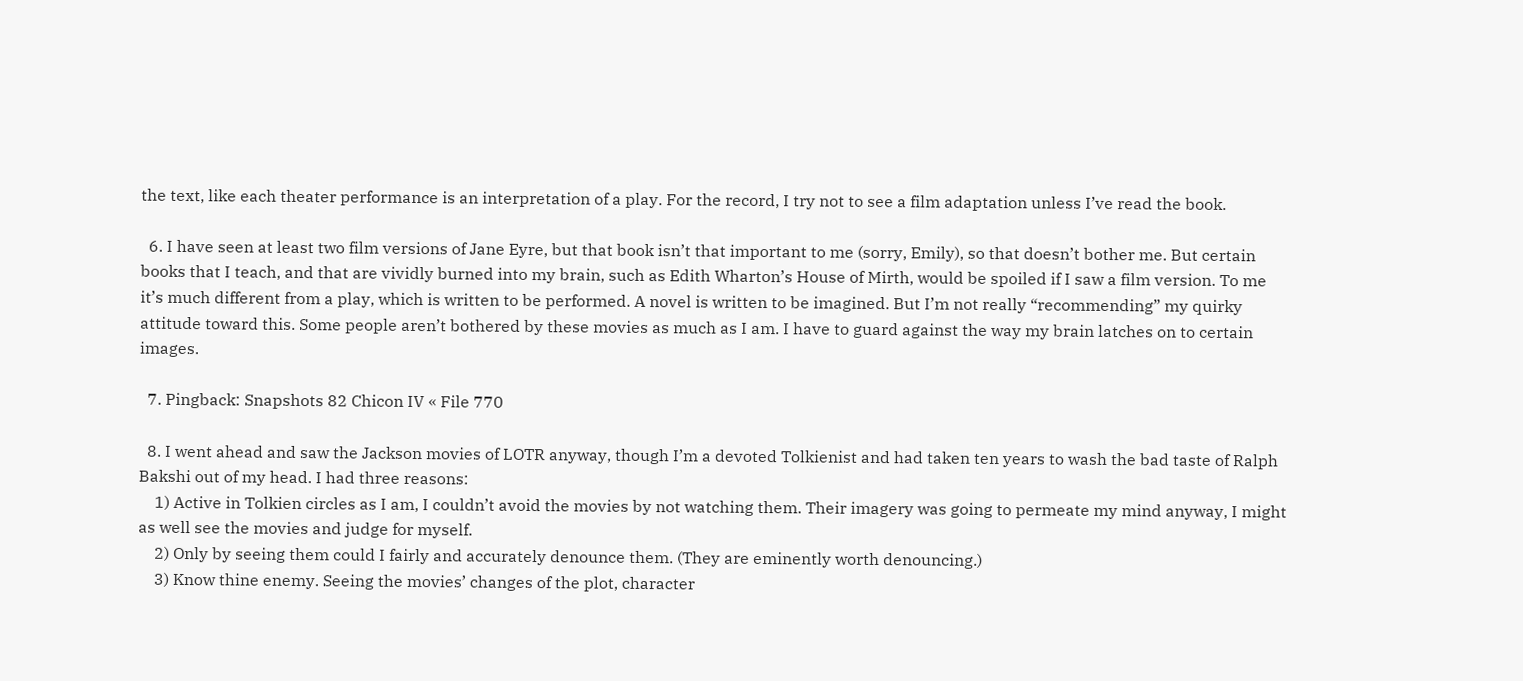the text, like each theater performance is an interpretation of a play. For the record, I try not to see a film adaptation unless I’ve read the book.

  6. I have seen at least two film versions of Jane Eyre, but that book isn’t that important to me (sorry, Emily), so that doesn’t bother me. But certain books that I teach, and that are vividly burned into my brain, such as Edith Wharton’s House of Mirth, would be spoiled if I saw a film version. To me it’s much different from a play, which is written to be performed. A novel is written to be imagined. But I’m not really “recommending” my quirky attitude toward this. Some people aren’t bothered by these movies as much as I am. I have to guard against the way my brain latches on to certain images.

  7. Pingback: Snapshots 82 Chicon IV « File 770

  8. I went ahead and saw the Jackson movies of LOTR anyway, though I’m a devoted Tolkienist and had taken ten years to wash the bad taste of Ralph Bakshi out of my head. I had three reasons:
    1) Active in Tolkien circles as I am, I couldn’t avoid the movies by not watching them. Their imagery was going to permeate my mind anyway, I might as well see the movies and judge for myself.
    2) Only by seeing them could I fairly and accurately denounce them. (They are eminently worth denouncing.)
    3) Know thine enemy. Seeing the movies’ changes of the plot, character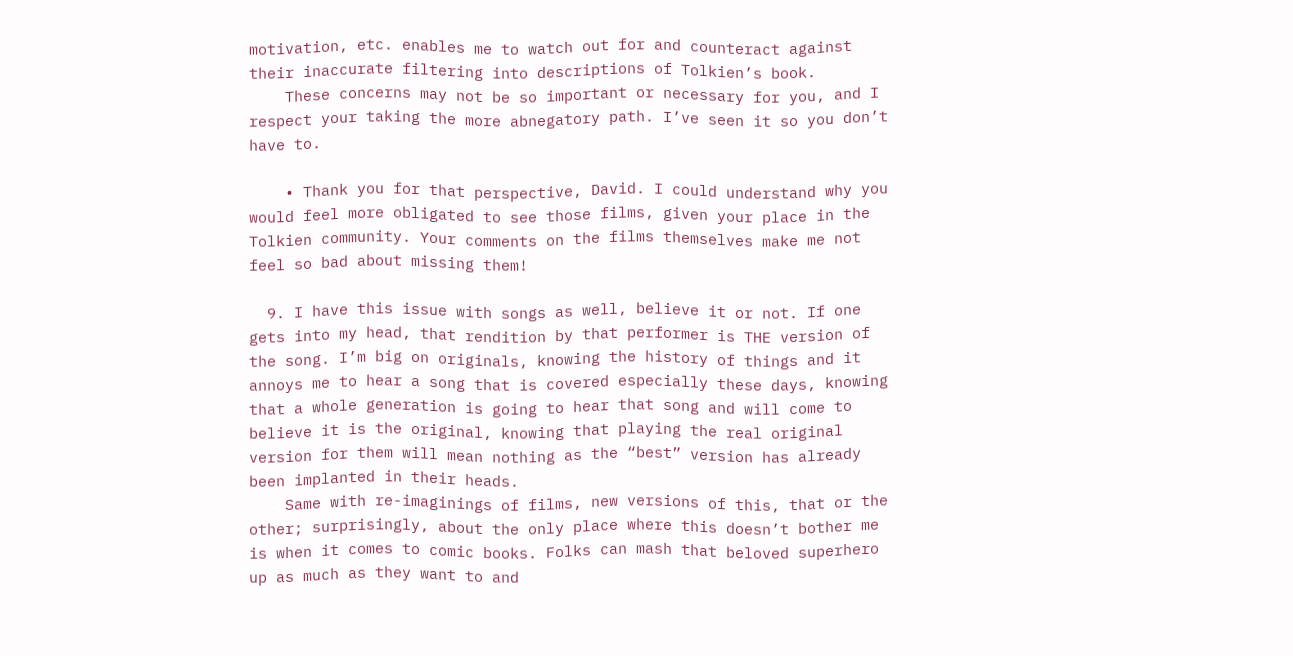motivation, etc. enables me to watch out for and counteract against their inaccurate filtering into descriptions of Tolkien’s book.
    These concerns may not be so important or necessary for you, and I respect your taking the more abnegatory path. I’ve seen it so you don’t have to.

    • Thank you for that perspective, David. I could understand why you would feel more obligated to see those films, given your place in the Tolkien community. Your comments on the films themselves make me not feel so bad about missing them!

  9. I have this issue with songs as well, believe it or not. If one gets into my head, that rendition by that performer is THE version of the song. I’m big on originals, knowing the history of things and it annoys me to hear a song that is covered especially these days, knowing that a whole generation is going to hear that song and will come to believe it is the original, knowing that playing the real original version for them will mean nothing as the “best” version has already been implanted in their heads.
    Same with re-imaginings of films, new versions of this, that or the other; surprisingly, about the only place where this doesn’t bother me is when it comes to comic books. Folks can mash that beloved superhero up as much as they want to and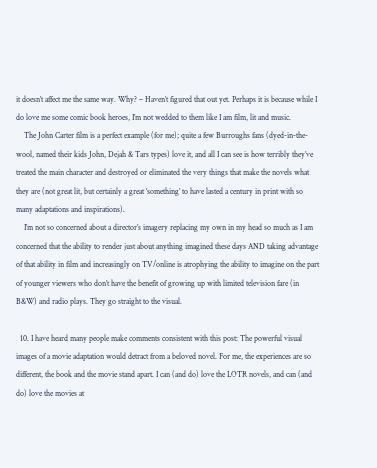it doesn’t affect me the same way. Why? – Haven’t figured that out yet. Perhaps it is because while I do love me some comic book heroes, I’m not wedded to them like I am film, lit and music.
    The John Carter film is a perfect example (for me); quite a few Burroughs fans (dyed-in-the-wool, named their kids John, Dejah & Tars types) love it, and all I can see is how terribly they’ve treated the main character and destroyed or eliminated the very things that make the novels what they are (not great lit, but certainly a great ‘something’ to have lasted a century in print with so many adaptations and inspirations).
    I’m not so concerned about a director’s imagery replacing my own in my head so much as I am concerned that the ability to render just about anything imagined these days AND taking advantage of that ability in film and increasingly on TV/online is atrophying the ability to imagine on the part of younger viewers who don’t have the benefit of growing up with limited television fare (in B&W) and radio plays. They go straight to the visual.

  10. I have heard many people make comments consistent with this post: The powerful visual images of a movie adaptation would detract from a beloved novel. For me, the experiences are so different, the book and the movie stand apart. I can (and do) love the LOTR novels, and can (and do) love the movies at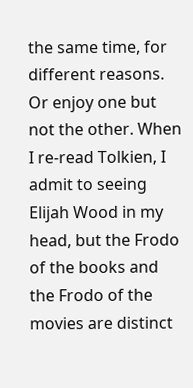the same time, for different reasons. Or enjoy one but not the other. When I re-read Tolkien, I admit to seeing Elijah Wood in my head, but the Frodo of the books and the Frodo of the movies are distinct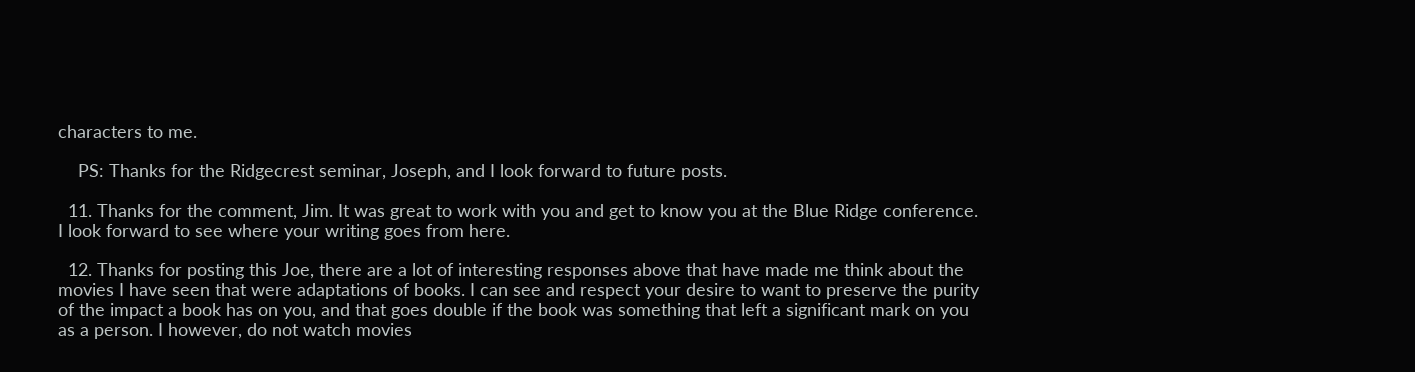characters to me.

    PS: Thanks for the Ridgecrest seminar, Joseph, and I look forward to future posts.

  11. Thanks for the comment, Jim. It was great to work with you and get to know you at the Blue Ridge conference. I look forward to see where your writing goes from here.

  12. Thanks for posting this Joe, there are a lot of interesting responses above that have made me think about the movies I have seen that were adaptations of books. I can see and respect your desire to want to preserve the purity of the impact a book has on you, and that goes double if the book was something that left a significant mark on you as a person. I however, do not watch movies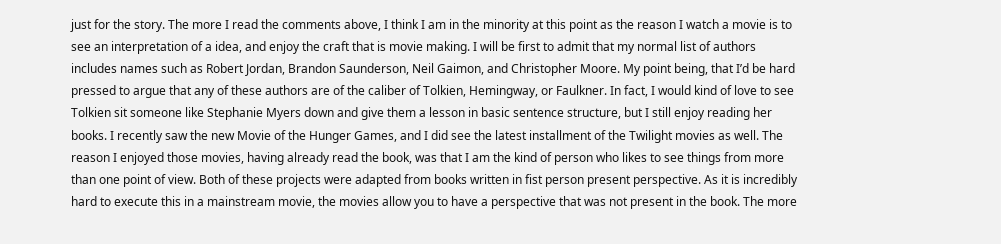just for the story. The more I read the comments above, I think I am in the minority at this point as the reason I watch a movie is to see an interpretation of a idea, and enjoy the craft that is movie making. I will be first to admit that my normal list of authors includes names such as Robert Jordan, Brandon Saunderson, Neil Gaimon, and Christopher Moore. My point being, that I’d be hard pressed to argue that any of these authors are of the caliber of Tolkien, Hemingway, or Faulkner. In fact, I would kind of love to see Tolkien sit someone like Stephanie Myers down and give them a lesson in basic sentence structure, but I still enjoy reading her books. I recently saw the new Movie of the Hunger Games, and I did see the latest installment of the Twilight movies as well. The reason I enjoyed those movies, having already read the book, was that I am the kind of person who likes to see things from more than one point of view. Both of these projects were adapted from books written in fist person present perspective. As it is incredibly hard to execute this in a mainstream movie, the movies allow you to have a perspective that was not present in the book. The more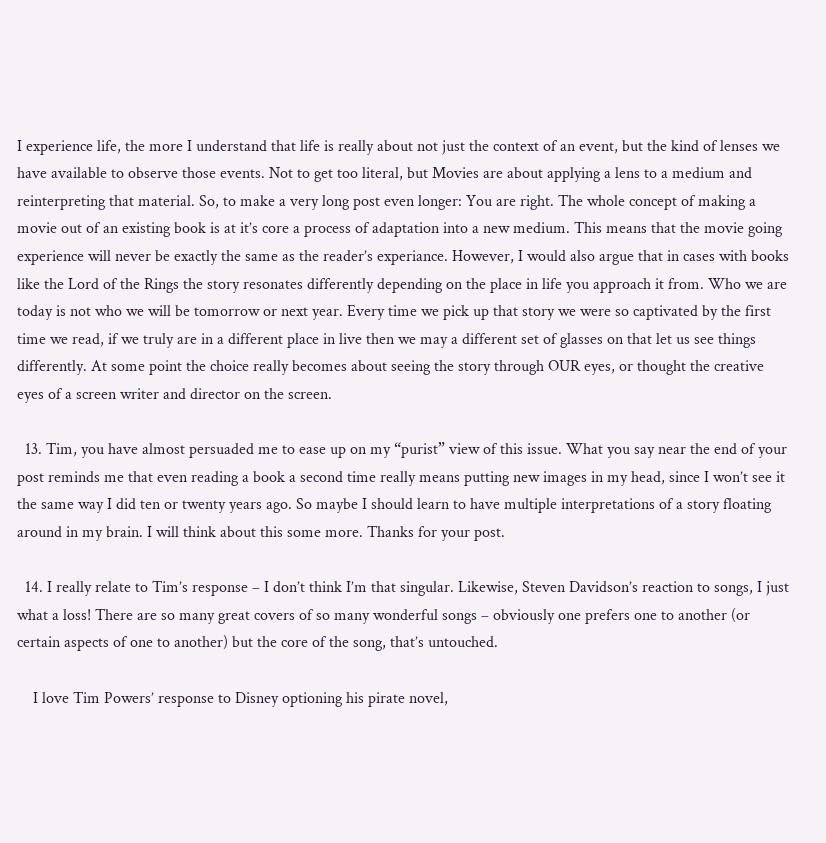I experience life, the more I understand that life is really about not just the context of an event, but the kind of lenses we have available to observe those events. Not to get too literal, but Movies are about applying a lens to a medium and reinterpreting that material. So, to make a very long post even longer: You are right. The whole concept of making a movie out of an existing book is at it’s core a process of adaptation into a new medium. This means that the movie going experience will never be exactly the same as the reader’s experiance. However, I would also argue that in cases with books like the Lord of the Rings the story resonates differently depending on the place in life you approach it from. Who we are today is not who we will be tomorrow or next year. Every time we pick up that story we were so captivated by the first time we read, if we truly are in a different place in live then we may a different set of glasses on that let us see things differently. At some point the choice really becomes about seeing the story through OUR eyes, or thought the creative eyes of a screen writer and director on the screen.

  13. Tim, you have almost persuaded me to ease up on my “purist” view of this issue. What you say near the end of your post reminds me that even reading a book a second time really means putting new images in my head, since I won’t see it the same way I did ten or twenty years ago. So maybe I should learn to have multiple interpretations of a story floating around in my brain. I will think about this some more. Thanks for your post.

  14. I really relate to Tim’s response – I don’t think I’m that singular. Likewise, Steven Davidson’s reaction to songs, I just what a loss! There are so many great covers of so many wonderful songs – obviously one prefers one to another (or certain aspects of one to another) but the core of the song, that’s untouched.

    I love Tim Powers’ response to Disney optioning his pirate novel,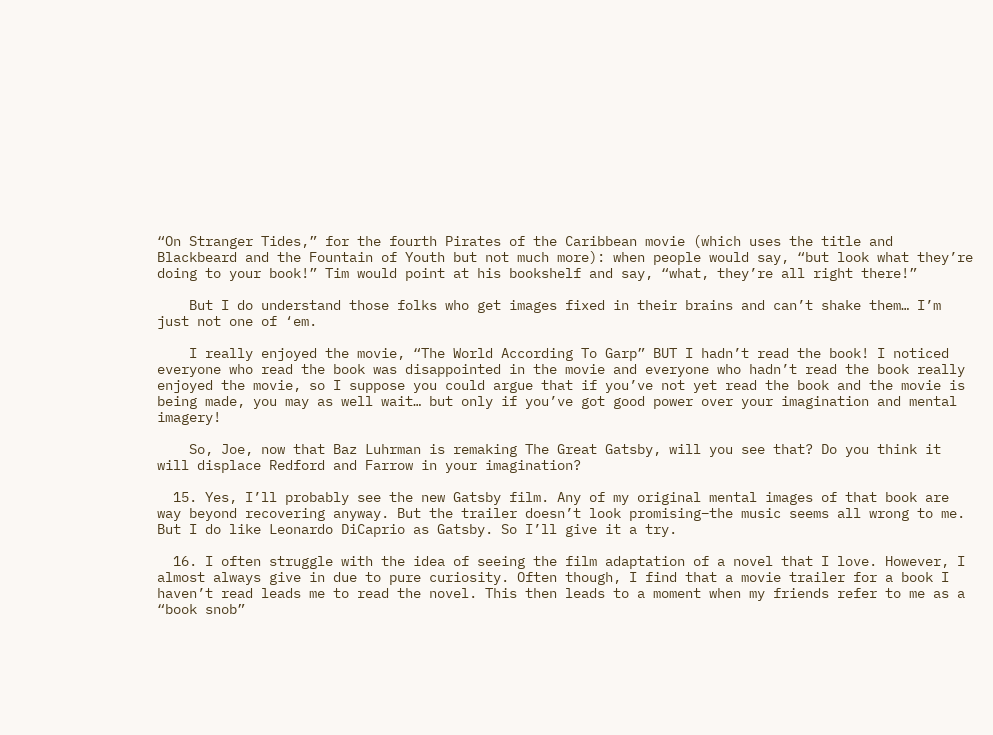“On Stranger Tides,” for the fourth Pirates of the Caribbean movie (which uses the title and Blackbeard and the Fountain of Youth but not much more): when people would say, “but look what they’re doing to your book!” Tim would point at his bookshelf and say, “what, they’re all right there!”

    But I do understand those folks who get images fixed in their brains and can’t shake them… I’m just not one of ‘em.

    I really enjoyed the movie, “The World According To Garp” BUT I hadn’t read the book! I noticed everyone who read the book was disappointed in the movie and everyone who hadn’t read the book really enjoyed the movie, so I suppose you could argue that if you’ve not yet read the book and the movie is being made, you may as well wait… but only if you’ve got good power over your imagination and mental imagery!

    So, Joe, now that Baz Luhrman is remaking The Great Gatsby, will you see that? Do you think it will displace Redford and Farrow in your imagination?

  15. Yes, I’ll probably see the new Gatsby film. Any of my original mental images of that book are way beyond recovering anyway. But the trailer doesn’t look promising–the music seems all wrong to me. But I do like Leonardo DiCaprio as Gatsby. So I’ll give it a try.

  16. I often struggle with the idea of seeing the film adaptation of a novel that I love. However, I almost always give in due to pure curiosity. Often though, I find that a movie trailer for a book I haven’t read leads me to read the novel. This then leads to a moment when my friends refer to me as a “book snob”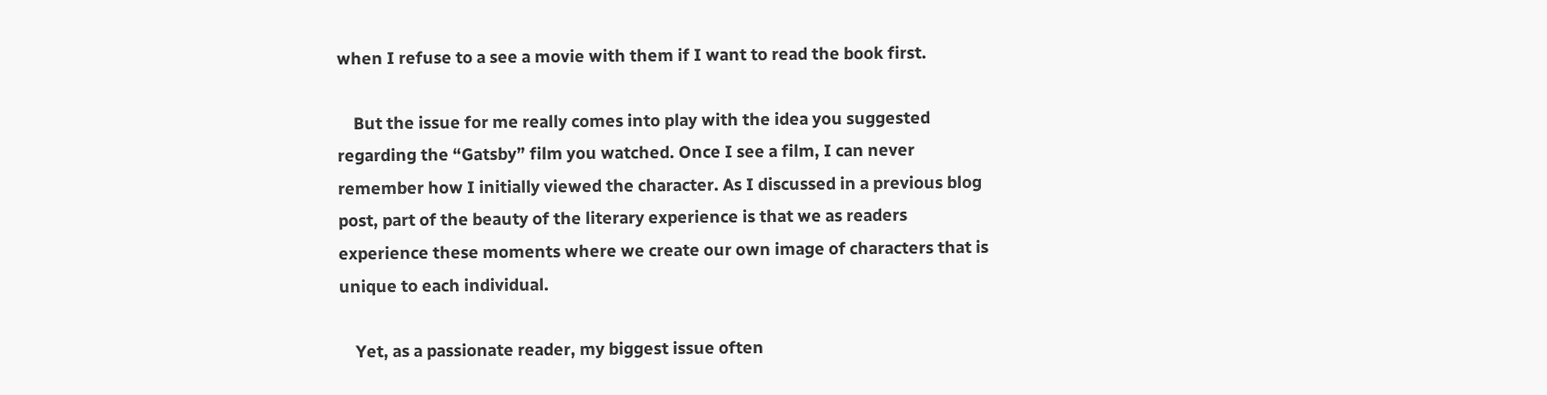when I refuse to a see a movie with them if I want to read the book first.

    But the issue for me really comes into play with the idea you suggested regarding the “Gatsby” film you watched. Once I see a film, I can never remember how I initially viewed the character. As I discussed in a previous blog post, part of the beauty of the literary experience is that we as readers experience these moments where we create our own image of characters that is unique to each individual.

    Yet, as a passionate reader, my biggest issue often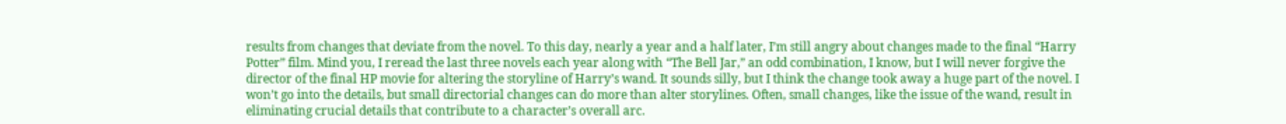results from changes that deviate from the novel. To this day, nearly a year and a half later, I’m still angry about changes made to the final “Harry Potter” film. Mind you, I reread the last three novels each year along with “The Bell Jar,” an odd combination, I know, but I will never forgive the director of the final HP movie for altering the storyline of Harry’s wand. It sounds silly, but I think the change took away a huge part of the novel. I won’t go into the details, but small directorial changes can do more than alter storylines. Often, small changes, like the issue of the wand, result in eliminating crucial details that contribute to a character’s overall arc.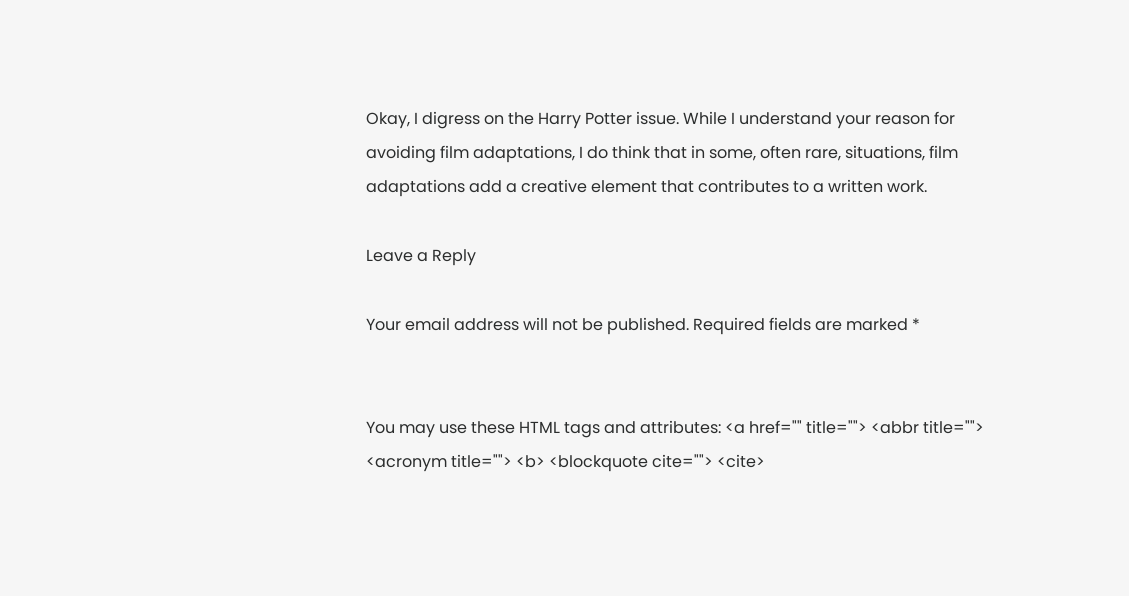Okay, I digress on the Harry Potter issue. While I understand your reason for avoiding film adaptations, I do think that in some, often rare, situations, film adaptations add a creative element that contributes to a written work.

Leave a Reply

Your email address will not be published. Required fields are marked *


You may use these HTML tags and attributes: <a href="" title=""> <abbr title=""> <acronym title=""> <b> <blockquote cite=""> <cite>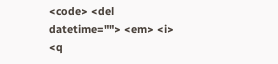<code> <del datetime=""> <em> <i> <q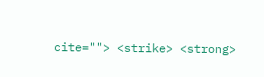cite=""> <strike> <strong>